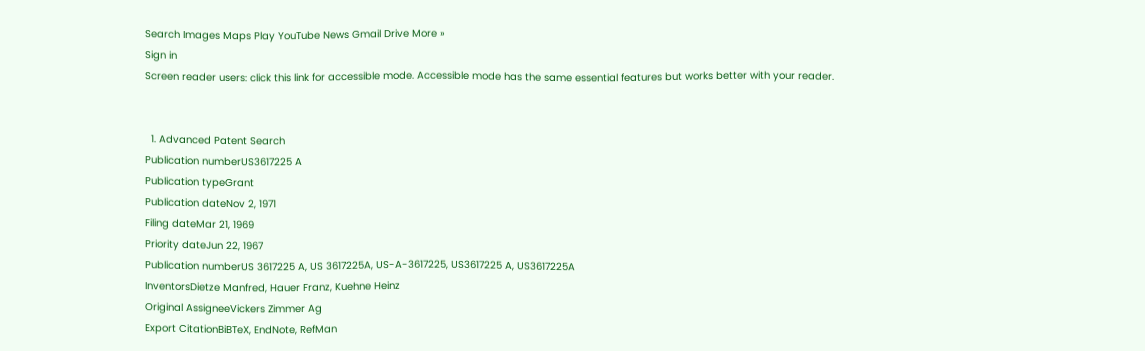Search Images Maps Play YouTube News Gmail Drive More »
Sign in
Screen reader users: click this link for accessible mode. Accessible mode has the same essential features but works better with your reader.


  1. Advanced Patent Search
Publication numberUS3617225 A
Publication typeGrant
Publication dateNov 2, 1971
Filing dateMar 21, 1969
Priority dateJun 22, 1967
Publication numberUS 3617225 A, US 3617225A, US-A-3617225, US3617225 A, US3617225A
InventorsDietze Manfred, Hauer Franz, Kuehne Heinz
Original AssigneeVickers Zimmer Ag
Export CitationBiBTeX, EndNote, RefMan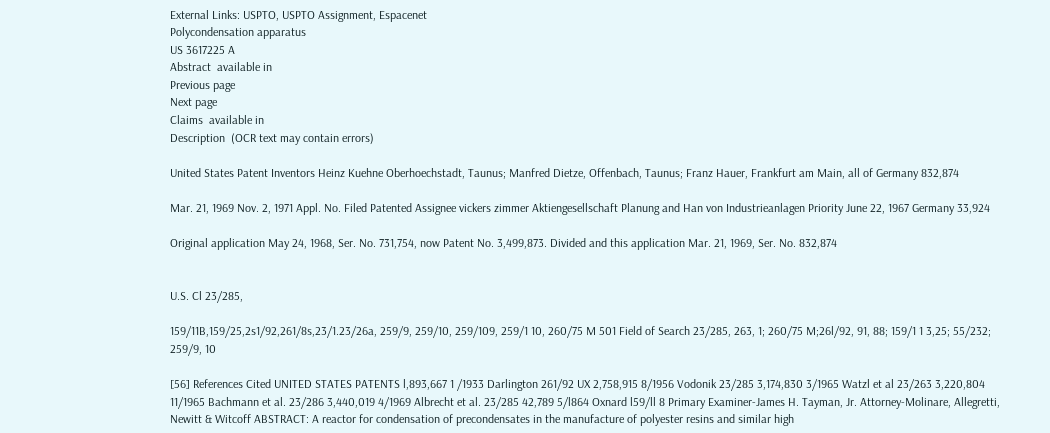External Links: USPTO, USPTO Assignment, Espacenet
Polycondensation apparatus
US 3617225 A
Abstract  available in
Previous page
Next page
Claims  available in
Description  (OCR text may contain errors)

United States Patent Inventors Heinz Kuehne Oberhoechstadt, Taunus; Manfred Dietze, Offenbach, Taunus; Franz Hauer, Frankfurt am Main, all of Germany 832,874

Mar. 21, 1969 Nov. 2, 1971 Appl. No. Filed Patented Assignee vickers zimmer Aktiengesellschaft Planung and Han von Industrieanlagen Priority June 22, 1967 Germany 33,924

Original application May 24, 1968, Ser. No. 731,754, now Patent No. 3,499,873. Divided and this application Mar. 21, 1969, Ser. No. 832,874


U.S. Cl 23/285,

159/11B,159/25,2s1/92,261/8s,23/1.23/26a, 259/9, 259/10, 259/109, 259/1 10, 260/75 M 501 Field of Search 23/285, 263, 1; 260/75 M;26l/92, 91, 88; 159/1 1 3,25; 55/232; 259/9, 10

[56] References Cited UNITED STATES PATENTS l,893,667 1 /1933 Darlington 261/92 UX 2,758,915 8/1956 Vodonik 23/285 3,174,830 3/1965 Watzl et al 23/263 3,220,804 11/1965 Bachmann et al. 23/286 3,440,019 4/1969 Albrecht et al. 23/285 42,789 5/l864 Oxnard l59/ll 8 Primary Examiner-James H. Tayman, Jr. Attorney-Molinare, Allegretti, Newitt & Witcoff ABSTRACT: A reactor for condensation of precondensates in the manufacture of polyester resins and similar high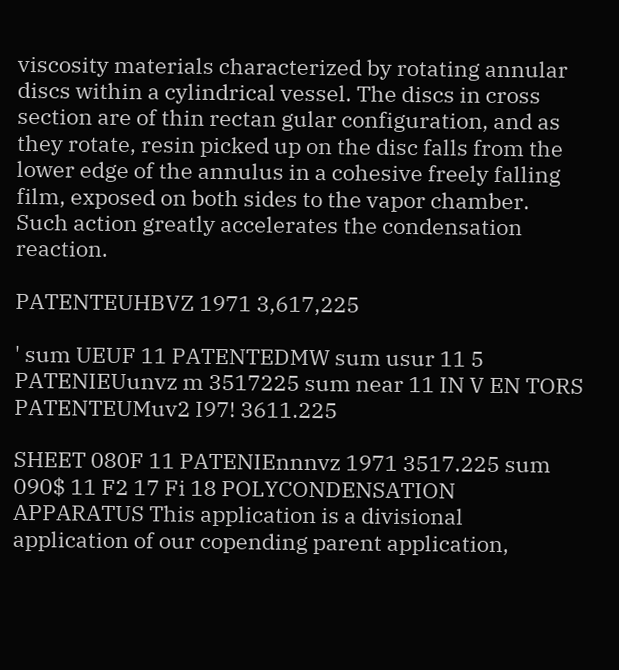viscosity materials characterized by rotating annular discs within a cylindrical vessel. The discs in cross section are of thin rectan gular configuration, and as they rotate, resin picked up on the disc falls from the lower edge of the annulus in a cohesive freely falling film, exposed on both sides to the vapor chamber. Such action greatly accelerates the condensation reaction.

PATENTEUHBVZ 1971 3,617,225

' sum UEUF 11 PATENTEDMW sum usur 11 5 PATENIEUunvz m 3517225 sum near 11 IN V EN TORS PATENTEUMuv2 I97! 3611.225

SHEET 080F 11 PATENIEnnnvz 1971 3517.225 sum 090$ 11 F2 17 Fi 18 POLYCONDENSATION APPARATUS This application is a divisional application of our copending parent application,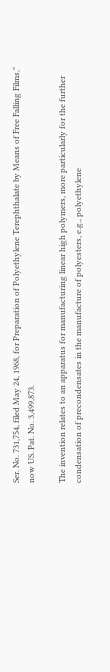Ser. No. 731,754, filed May 24, 1968, for Preparation of Polyethylene Terephthalate by Means of Free Falling Films," now US. Pat. No. 3,499,873.

The invention relates to an apparatus for manufacturing linear high polymers, more particularly for the further condensation of precondensates in the manufacture of polyesters, e.g., polyethylene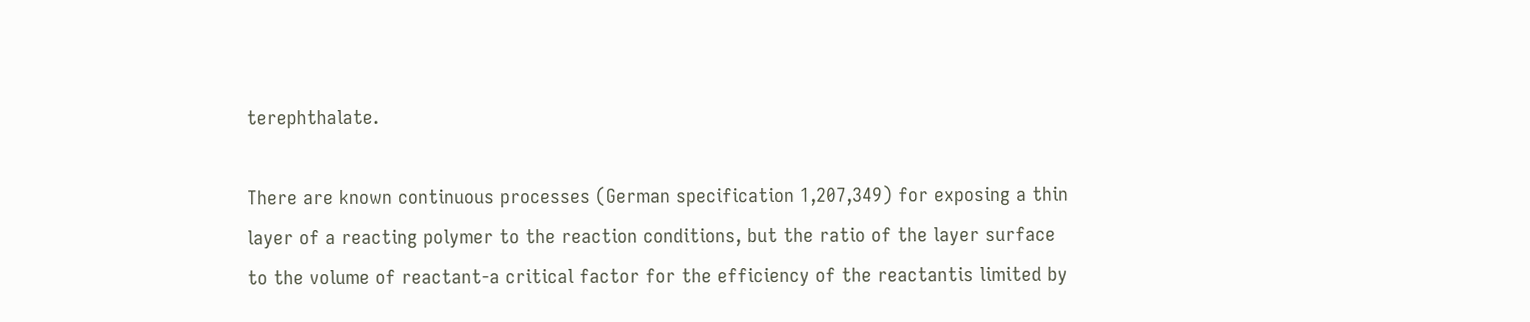terephthalate.

There are known continuous processes (German specification 1,207,349) for exposing a thin layer of a reacting polymer to the reaction conditions, but the ratio of the layer surface to the volume of reactant-a critical factor for the efficiency of the reactantis limited by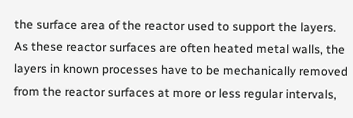the surface area of the reactor used to support the layers. As these reactor surfaces are often heated metal walls, the layers in known processes have to be mechanically removed from the reactor surfaces at more or less regular intervals,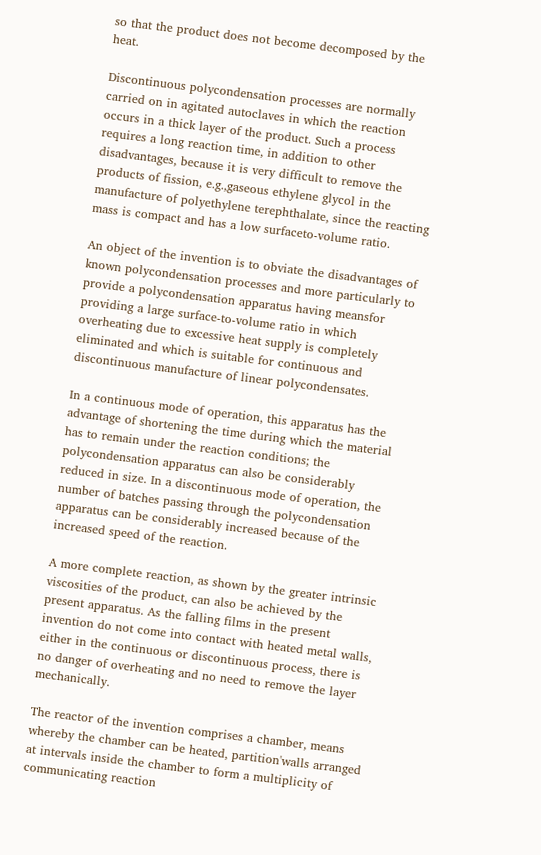so that the product does not become decomposed by the heat.

Discontinuous polycondensation processes are normally carried on in agitated autoclaves in which the reaction occurs in a thick layer of the product. Such a process requires a long reaction time, in addition to other disadvantages, because it is very difficult to remove the products of fission, e.g.,gaseous ethylene glycol in the manufacture of polyethylene terephthalate, since the reacting mass is compact and has a low surfaceto-volume ratio.

An object of the invention is to obviate the disadvantages of known polycondensation processes and more particularly to provide a polycondensation apparatus having meansfor providing a large surface-to-volume ratio in which overheating due to excessive heat supply is completely eliminated and which is suitable for continuous and discontinuous manufacture of linear polycondensates.

In a continuous mode of operation, this apparatus has the advantage of shortening the time during which the material has to remain under the reaction conditions; the polycondensation apparatus can also be considerably reduced in size. In a discontinuous mode of operation, the number of batches passing through the polycondensation apparatus can be considerably increased because of the increased speed of the reaction.

A more complete reaction, as shown by the greater intrinsic viscosities of the product, can also be achieved by the present apparatus. As the falling films in the present invention do not come into contact with heated metal walls, either in the continuous or discontinuous process, there is no danger of overheating and no need to remove the layer mechanically.

The reactor of the invention comprises a chamber, means whereby the chamber can be heated, partition'walls arranged at intervals inside the chamber to form a multiplicity of communicating reaction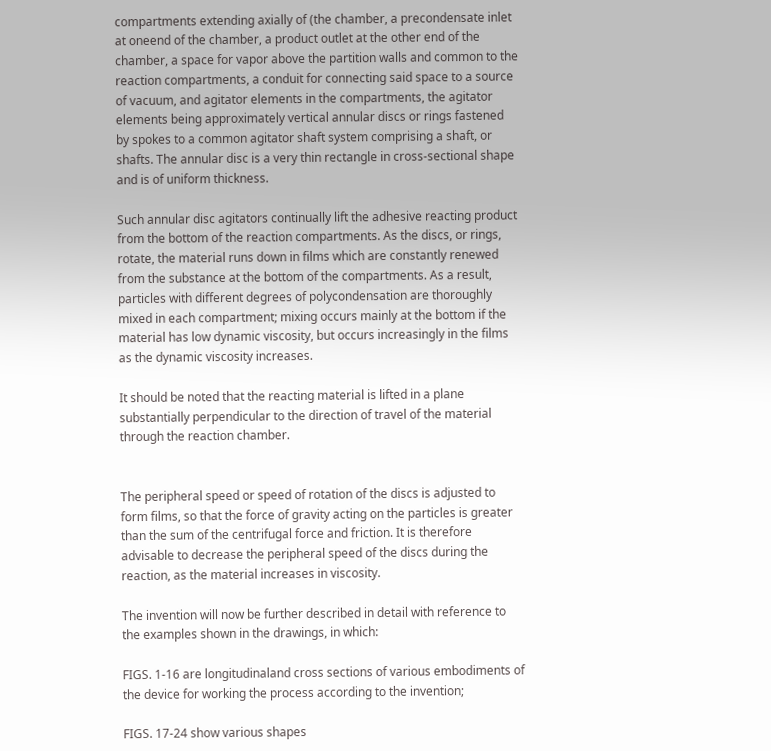compartments extending axially of (the chamber, a precondensate inlet at oneend of the chamber, a product outlet at the other end of the chamber, a space for vapor above the partition walls and common to the reaction compartments, a conduit for connecting said space to a source of vacuum, and agitator elements in the compartments, the agitator elements being approximately vertical annular discs or rings fastened by spokes to a common agitator shaft system comprising a shaft, or shafts. The annular disc is a very thin rectangle in cross-sectional shape and is of uniform thickness.

Such annular disc agitators continually lift the adhesive reacting product from the bottom of the reaction compartments. As the discs, or rings, rotate, the material runs down in films which are constantly renewed from the substance at the bottom of the compartments. As a result, particles with different degrees of polycondensation are thoroughly mixed in each compartment; mixing occurs mainly at the bottom if the material has low dynamic viscosity, but occurs increasingly in the films as the dynamic viscosity increases.

It should be noted that the reacting material is lifted in a plane substantially perpendicular to the direction of travel of the material through the reaction chamber.


The peripheral speed or speed of rotation of the discs is adjusted to form films, so that the force of gravity acting on the particles is greater than the sum of the centrifugal force and friction. It is therefore advisable to decrease the peripheral speed of the discs during the reaction, as the material increases in viscosity.

The invention will now be further described in detail with reference to the examples shown in the drawings, in which:

FIGS. 1-16 are longitudinaland cross sections of various embodiments of the device for working the process according to the invention;

FIGS. 17-24 show various shapes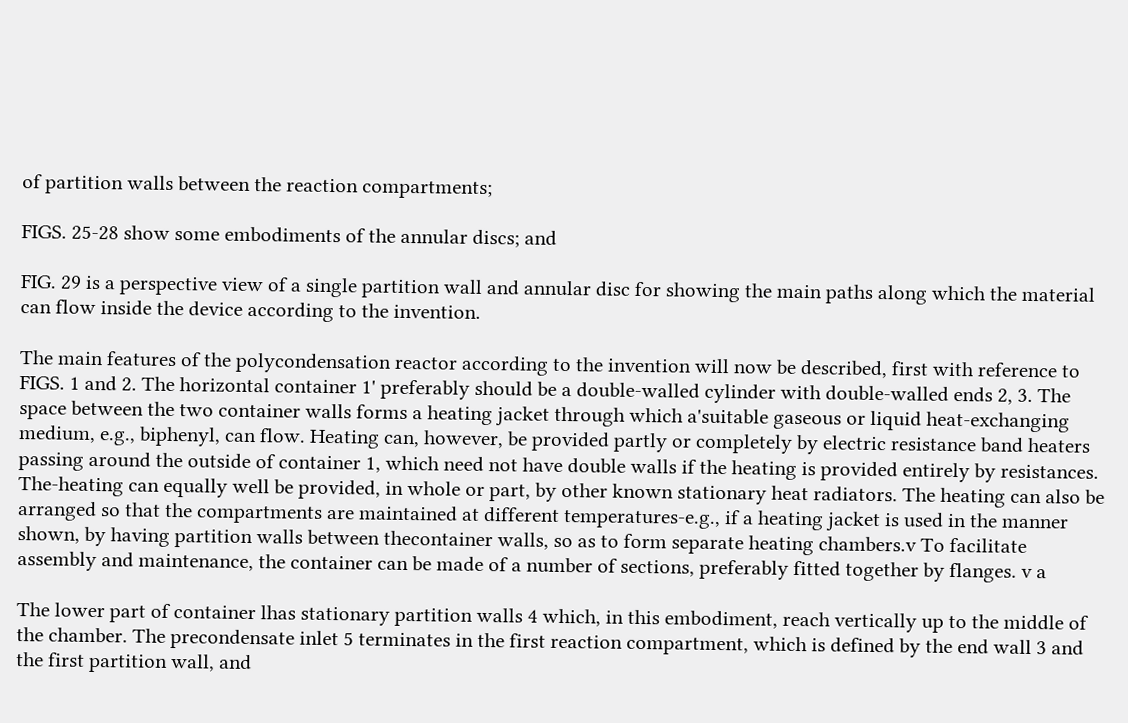of partition walls between the reaction compartments;

FIGS. 25-28 show some embodiments of the annular discs; and

FIG. 29 is a perspective view of a single partition wall and annular disc for showing the main paths along which the material can flow inside the device according to the invention.

The main features of the polycondensation reactor according to the invention will now be described, first with reference to FIGS. 1 and 2. The horizontal container 1' preferably should be a double-walled cylinder with double-walled ends 2, 3. The space between the two container walls forms a heating jacket through which a'suitable gaseous or liquid heat-exchanging medium, e.g., biphenyl, can flow. Heating can, however, be provided partly or completely by electric resistance band heaters passing around the outside of container 1, which need not have double walls if the heating is provided entirely by resistances. The-heating can equally well be provided, in whole or part, by other known stationary heat radiators. The heating can also be arranged so that the compartments are maintained at different temperatures-e.g., if a heating jacket is used in the manner shown, by having partition walls between thecontainer walls, so as to form separate heating chambers.v To facilitate assembly and maintenance, the container can be made of a number of sections, preferably fitted together by flanges. v a

The lower part of container lhas stationary partition walls 4 which, in this embodiment, reach vertically up to the middle of the chamber. The precondensate inlet 5 terminates in the first reaction compartment, which is defined by the end wall 3 and the first partition wall, and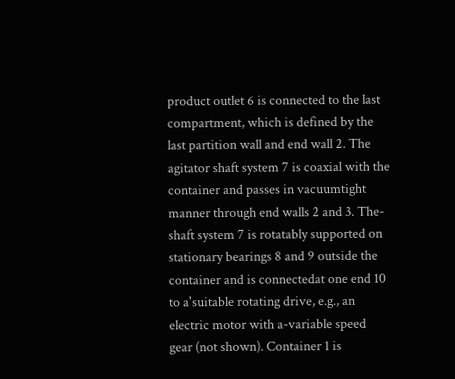product outlet 6 is connected to the last compartment, which is defined by the last partition wall and end wall 2. The agitator shaft system 7 is coaxial with the container and passes in vacuumtight manner through end walls 2 and 3. The-shaft system 7 is rotatably supported on stationary bearings 8 and 9 outside the container and is connectedat one end 10 to a'suitable rotating drive, e.g., an electric motor with a-variable speed gear (not shown). Container 1 is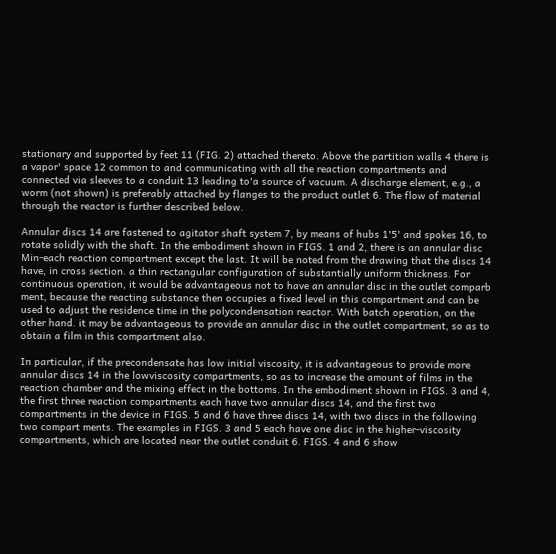stationary and supported by feet 11 (FIG. 2) attached thereto. Above the partition walls 4 there is a vapor' space 12 common to and communicating with all the reaction compartments and connected via sleeves to a conduit 13 leading to'a source of vacuum. A discharge element, e.g., a worm (not shown) is preferably attached by flanges to the product outlet 6. The flow of material through the reactor is further described below.

Annular discs 14 are fastened to agitator shaft system 7, by means of hubs 1'5' and spokes 16, to rotate solidly with the shaft. In the embodiment shown in FIGS. 1 and 2, there is an annular disc Min-each reaction compartment except the last. It will be noted from the drawing that the discs 14 have, in cross section. a thin rectangular configuration of substantially uniform thickness. For continuous operation, it would be advantageous not to have an annular disc in the outlet comparb ment, because the reacting substance then occupies a fixed level in this compartment and can be used to adjust the residence time in the polycondensation reactor. With batch operation, on the other hand. it may be advantageous to provide an annular disc in the outlet compartment, so as to obtain a film in this compartment also.

In particular, if the precondensate has low initial viscosity, it is advantageous to provide more annular discs 14 in the lowviscosity compartments, so as to increase the amount of films in the reaction chamber and the mixing effect in the bottoms. In the embodiment shown in FIGS. 3 and 4, the first three reaction compartments each have two annular discs 14, and the first two compartments in the device in FIGS. 5 and 6 have three discs 14, with two discs in the following two compart ments. The examples in FIGS. 3 and 5 each have one disc in the higher-viscosity compartments, which are located near the outlet conduit 6. FIGS. 4 and 6 show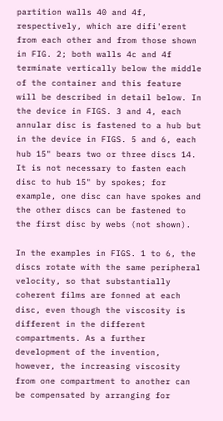partition walls 40 and 4f, respectively, which are difi'erent from each other and from those shown in FIG. 2; both walls 4c and 4f terminate vertically below the middle of the container and this feature will be described in detail below. In the device in FIGS. 3 and 4, each annular disc is fastened to a hub but in the device in FIGS. 5 and 6, each hub 15" bears two or three discs 14. It is not necessary to fasten each disc to hub 15" by spokes; for example, one disc can have spokes and the other discs can be fastened to the first disc by webs (not shown).

In the examples in FIGS. 1 to 6, the discs rotate with the same peripheral velocity, so that substantially coherent films are fonned at each disc, even though the viscosity is different in the different compartments. As a further development of the invention, however, the increasing viscosity from one compartment to another can be compensated by arranging for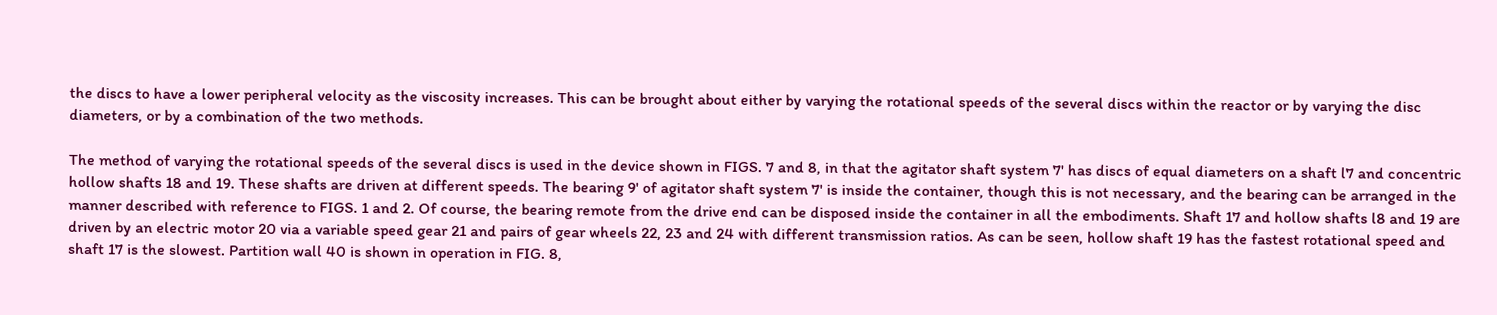the discs to have a lower peripheral velocity as the viscosity increases. This can be brought about either by varying the rotational speeds of the several discs within the reactor or by varying the disc diameters, or by a combination of the two methods.

The method of varying the rotational speeds of the several discs is used in the device shown in FIGS. 7 and 8, in that the agitator shaft system 7' has discs of equal diameters on a shaft l7 and concentric hollow shafts 18 and 19. These shafts are driven at different speeds. The bearing 9' of agitator shaft system 7' is inside the container, though this is not necessary, and the bearing can be arranged in the manner described with reference to FIGS. 1 and 2. Of course, the bearing remote from the drive end can be disposed inside the container in all the embodiments. Shaft 17 and hollow shafts l8 and 19 are driven by an electric motor 20 via a variable speed gear 21 and pairs of gear wheels 22, 23 and 24 with different transmission ratios. As can be seen, hollow shaft 19 has the fastest rotational speed and shaft 17 is the slowest. Partition wall 40 is shown in operation in FIG. 8,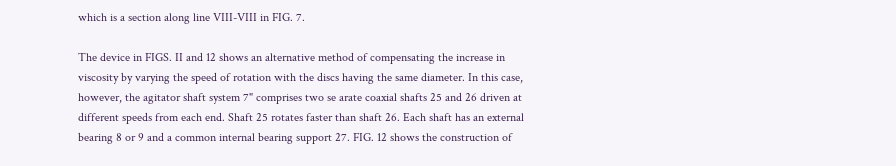which is a section along line VIII-VIII in FIG. 7.

The device in FIGS. II and 12 shows an alternative method of compensating the increase in viscosity by varying the speed of rotation with the discs having the same diameter. In this case, however, the agitator shaft system 7" comprises two se arate coaxial shafts 25 and 26 driven at different speeds from each end. Shaft 25 rotates faster than shaft 26. Each shaft has an external bearing 8 or 9 and a common internal bearing support 27. FIG. 12 shows the construction of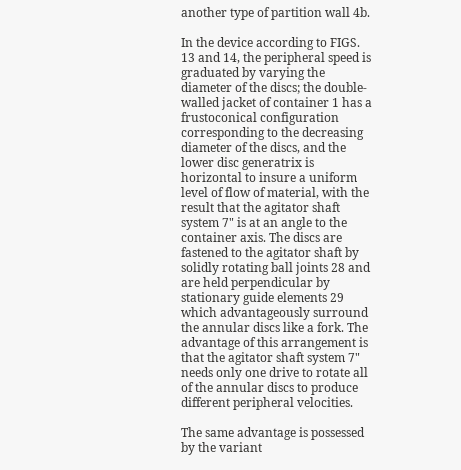another type of partition wall 4b.

In the device according to FIGS. 13 and 14, the peripheral speed is graduated by varying the diameter of the discs; the double-walled jacket of container 1 has a frustoconical configuration corresponding to the decreasing diameter of the discs, and the lower disc generatrix is horizontal to insure a uniform level of flow of material, with the result that the agitator shaft system 7" is at an angle to the container axis. The discs are fastened to the agitator shaft by solidly rotating ball joints 28 and are held perpendicular by stationary guide elements 29 which advantageously surround the annular discs like a fork. The advantage of this arrangement is that the agitator shaft system 7" needs only one drive to rotate all of the annular discs to produce different peripheral velocities.

The same advantage is possessed by the variant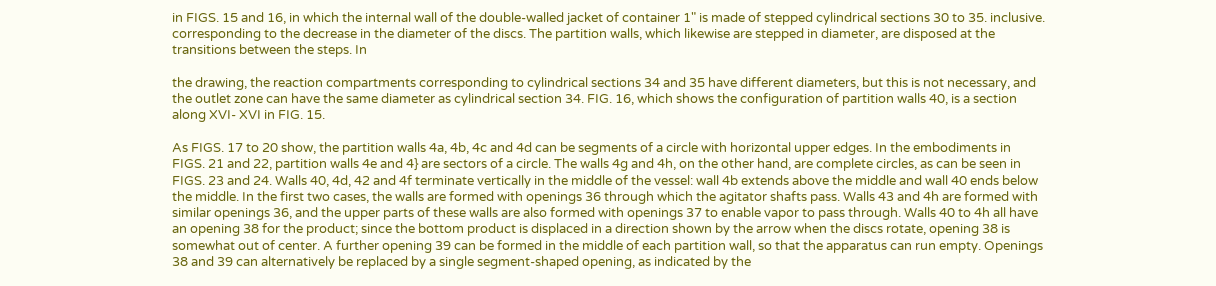in FIGS. 15 and 16, in which the internal wall of the double-walled jacket of container 1" is made of stepped cylindrical sections 30 to 35. inclusive. corresponding to the decrease in the diameter of the discs. The partition walls, which likewise are stepped in diameter, are disposed at the transitions between the steps. In

the drawing, the reaction compartments corresponding to cylindrical sections 34 and 35 have different diameters, but this is not necessary, and the outlet zone can have the same diameter as cylindrical section 34. FIG. 16, which shows the configuration of partition walls 40, is a section along XVI- XVI in FIG. 15.

As FIGS. 17 to 20 show, the partition walls 4a, 4b, 4c and 4d can be segments of a circle with horizontal upper edges. In the embodiments in FIGS. 21 and 22, partition walls 4e and 4} are sectors of a circle. The walls 4g and 4h, on the other hand, are complete circles, as can be seen in FIGS. 23 and 24. Walls 40, 4d, 42 and 4f terminate vertically in the middle of the vessel: wall 4b extends above the middle and wall 40 ends below the middle. In the first two cases, the walls are formed with openings 36 through which the agitator shafts pass. Walls 43 and 4h are formed with similar openings 36, and the upper parts of these walls are also formed with openings 37 to enable vapor to pass through. Walls 40 to 4h all have an opening 38 for the product; since the bottom product is displaced in a direction shown by the arrow when the discs rotate, opening 38 is somewhat out of center. A further opening 39 can be formed in the middle of each partition wall, so that the apparatus can run empty. Openings 38 and 39 can alternatively be replaced by a single segment-shaped opening, as indicated by the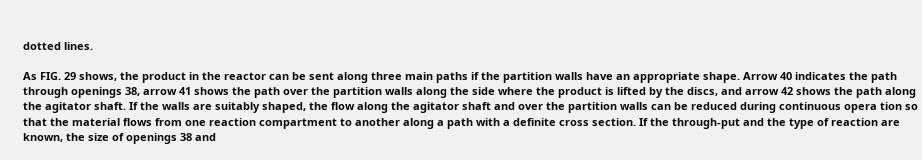dotted lines.

As FIG. 29 shows, the product in the reactor can be sent along three main paths if the partition walls have an appropriate shape. Arrow 40 indicates the path through openings 38, arrow 41 shows the path over the partition walls along the side where the product is lifted by the discs, and arrow 42 shows the path along the agitator shaft. If the walls are suitably shaped, the flow along the agitator shaft and over the partition walls can be reduced during continuous opera tion so that the material flows from one reaction compartment to another along a path with a definite cross section. If the through-put and the type of reaction are known, the size of openings 38 and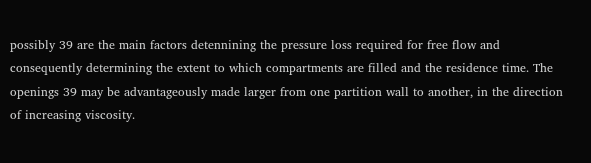possibly 39 are the main factors detennining the pressure loss required for free flow and consequently determining the extent to which compartments are filled and the residence time. The openings 39 may be advantageously made larger from one partition wall to another, in the direction of increasing viscosity.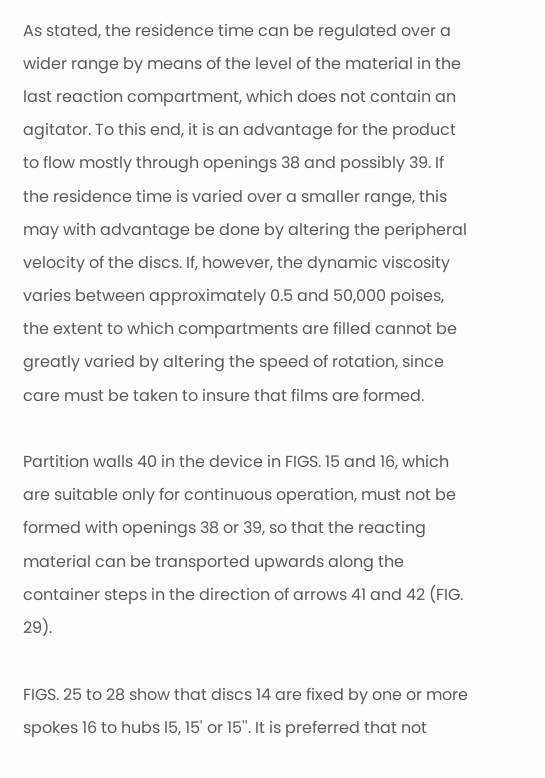As stated, the residence time can be regulated over a wider range by means of the level of the material in the last reaction compartment, which does not contain an agitator. To this end, it is an advantage for the product to flow mostly through openings 38 and possibly 39. If the residence time is varied over a smaller range, this may with advantage be done by altering the peripheral velocity of the discs. If, however, the dynamic viscosity varies between approximately 0.5 and 50,000 poises, the extent to which compartments are filled cannot be greatly varied by altering the speed of rotation, since care must be taken to insure that films are formed.

Partition walls 40 in the device in FIGS. 15 and 16, which are suitable only for continuous operation, must not be formed with openings 38 or 39, so that the reacting material can be transported upwards along the container steps in the direction of arrows 41 and 42 (FIG. 29).

FIGS. 25 to 28 show that discs 14 are fixed by one or more spokes 16 to hubs l5, 15' or 15''. It is preferred that not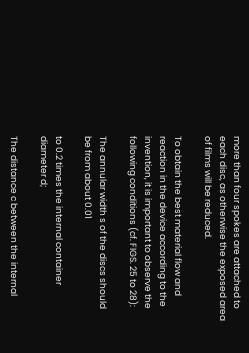more than four spokes are attached to each disc, as otherwise the exposed area of films will be reduced.

To obtain the best material flow and reaction in the device according to the invention, it is important to observe the following conditions (cf. FIGS. 25 to 28):

The annular width s of the discs should be from about 0.01

to 0.2 times the internal container diameter d;

The distance c between the internal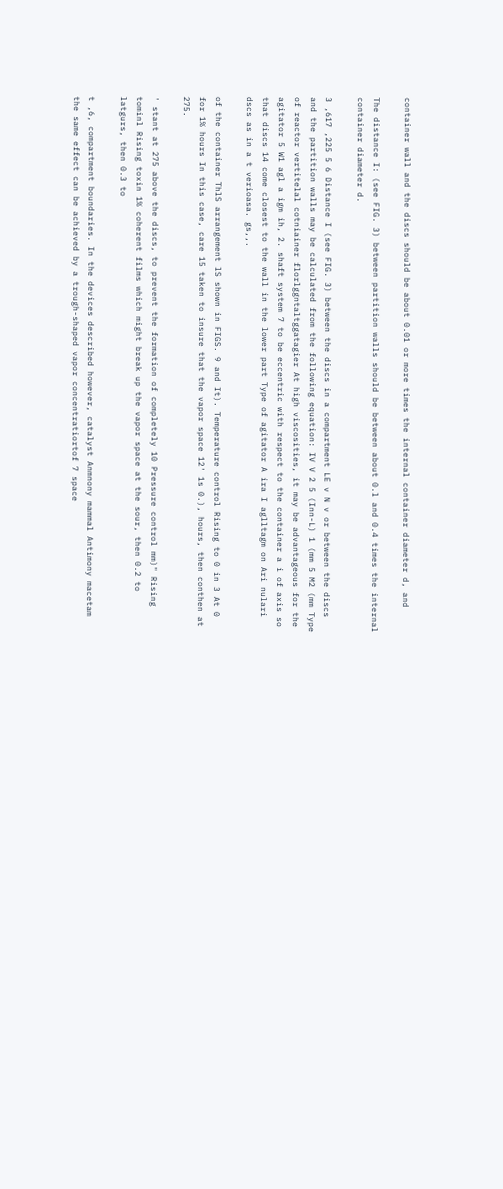container wall and the discs should be about 0.01 or more times the internal container diameter d, and

The distance I: (see FIG. 3) between partition walls should be between about 0.l and 0.4 times the internal container diameter d.

3 ,617 ,225 5 6 Distance I (see FIG. 3) between the discs in a compartment LE v N v or between the discs and the partition walls may be calculated from the following equation: IV V 2 5 (Inn-L) 1 (mm 5 M2 (mm Type of reactor vertitelal cotniainer florlggntaltggatagier At high viscosities, it may be advantageous for the agitator 5 W1 agl a igm ih, 2. shaft system 7 to be eccentric with respect to the container a i of axis so that discs 14 come closest to the wall in the lower part Type of agitator A ira I aglltagm on Ari nulari dscs as in a t verioasa. gs,,.

of the container ThlS arrangement lS shown in FIGS. 9 and It). Temperature control Rising to 0 in 3 At 0 for 1% hours In this case, care 15 taken to insure that the vapor space 12' 1s 0.), hours, then conthen at 275.

' stant at 275 above the discs, to prevent the formation of completely 10 Pressure control mm)" Rising tominl Rising toxin 1% coherent films which might break up the vapor space at the sour, then 0.2 to latgurs, then 0.3 to

t ,6, compartment boundaries. In the devices described however, catalyst Anmnony mammal Antimony macetam the same effect can be achieved by a trough-shaped vapor concentratiortof 7 space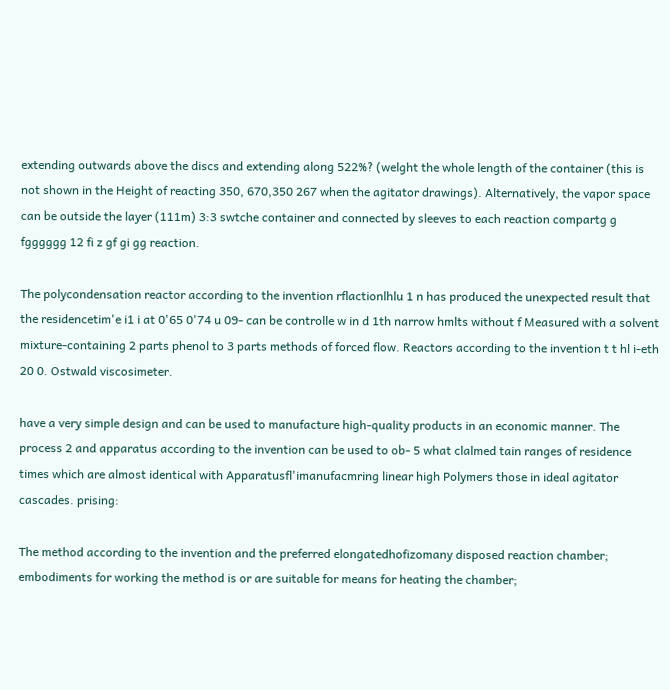extending outwards above the discs and extending along 522%? (welght the whole length of the container (this is not shown in the Height of reacting 350, 670,350 267 when the agitator drawings). Alternatively, the vapor space can be outside the layer (111m) 3:3 swtche container and connected by sleeves to each reaction compartg g fgggggg 12 fi z gf gi gg reaction.

The polycondensation reactor according to the invention rflactionlhlu 1 n has produced the unexpected result that the residencetim'e i1 i at 0'65 0'74 u 09- can be controlle w in d 1th narrow hmlts without f Measured with a solvent mixture-containing 2 parts phenol to 3 parts methods of forced flow. Reactors according to the invention t t hl i-eth 20 0. Ostwald viscosimeter.

have a very simple design and can be used to manufacture high-quality products in an economic manner. The process 2 and apparatus according to the invention can be used to ob- 5 what clalmed tain ranges of residence times which are almost identical with Apparatusfl'imanufacmring linear high Polymers those in ideal agitator cascades. prising:

The method according to the invention and the preferred elongatedhofizomany disposed reaction chamber; embodiments for working the method is or are suitable for means for heating the chamber;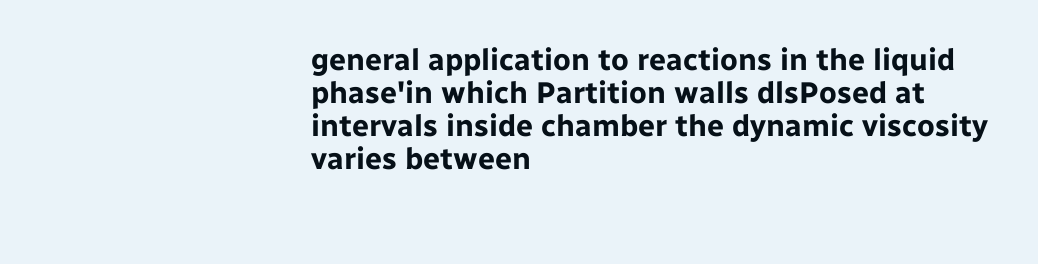general application to reactions in the liquid phase'in which Partition walls dlsPosed at intervals inside chamber the dynamic viscosity varies between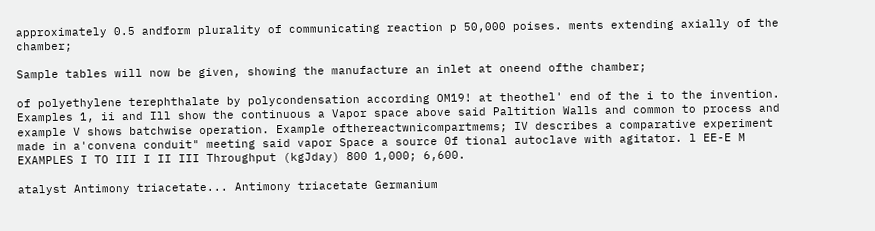approximately 0.5 andform plurality of communicating reaction p 50,000 poises. ments extending axially of the chamber;

Sample tables will now be given, showing the manufacture an inlet at oneend ofthe chamber;

of polyethylene terephthalate by polycondensation according OM19! at theothel' end of the i to the invention. Examples 1, ii and Ill show the continuous a Vapor space above said Paltition Walls and common to process and example V shows batchwise operation. Example ofthereactwnicompartmems; IV describes a comparative experiment made in a'convena conduit" meeting said vapor Space a source 0f tional autoclave with agitator. l EE-E M EXAMPLES I TO III I II III Throughput (kgJday) 800 1,000; 6,600.

atalyst Antimony triacetate... Antimony triacetate Germanium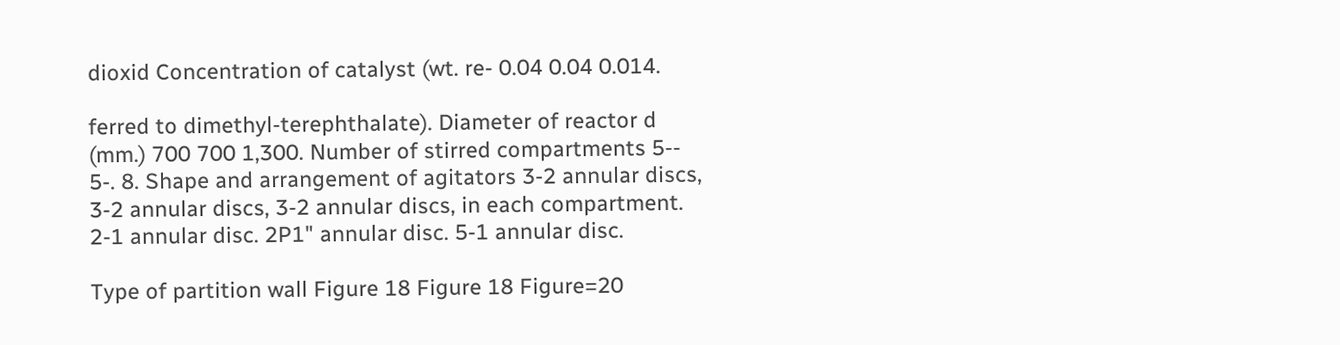dioxid Concentration of catalyst (wt. re- 0.04 0.04 0.014.

ferred to dimethyl-terephthalate). Diameter of reactor d (mm.) 700 700 1,300. Number of stirred compartments 5-- 5-. 8. Shape and arrangement of agitators 3-2 annular discs, 3-2 annular discs, 3-2 annular discs, in each compartment. 2-1 annular disc. 2P1" annular disc. 5-1 annular disc.

Type of partition wall Figure 18 Figure 18 Figure=20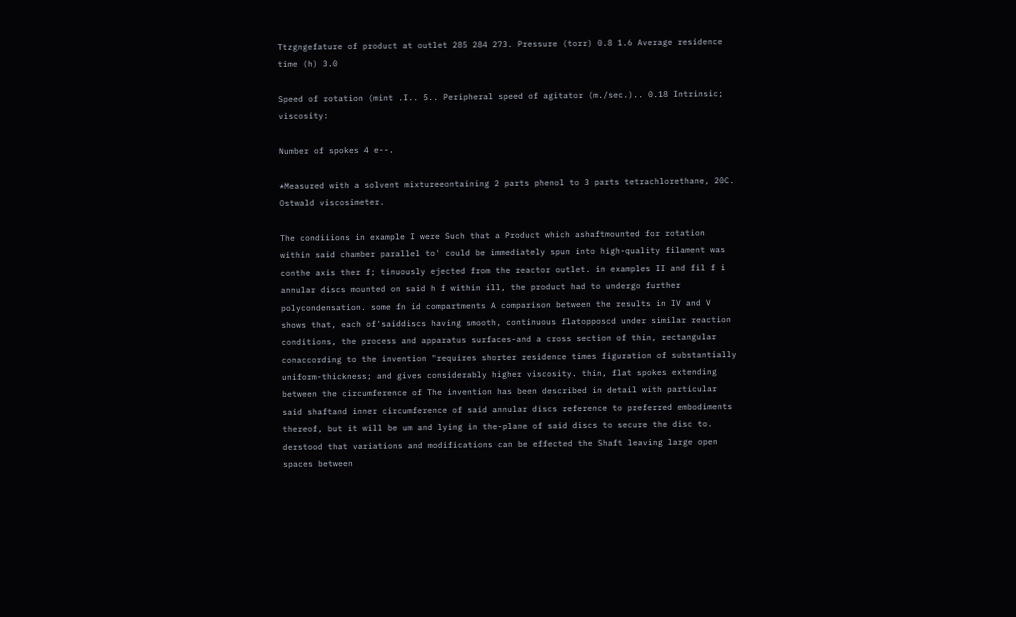Ttzgngefature of product at outlet 285 284 273. Pressure (torr) 0.8 1.6 Average residence time (h) 3.0

Speed of rotation (mint .I.. 5.. Peripheral speed of agitator (m./sec.).. 0.18 Intrinsic; viscosity:

Number of spokes 4 e--.

*Measured with a solvent mixtureeontaining 2 parts phenol to 3 parts tetrachlorethane, 20C. Ostwald viscosimeter.

The condiiions in example I were Such that a Product which ashaftmounted for rotation within said chamber parallel to' could be immediately spun into high-quality filament was conthe axis ther f; tinuously ejected from the reactor outlet. in examples II and fil f i annular discs mounted on said h f within ill, the product had to undergo further polycondensation. some fn id compartments A comparison between the results in IV and V shows that, each of'saiddiscs having smooth, continuous flatopposcd under similar reaction conditions, the process and apparatus surfaces-and a cross section of thin, rectangular conaccording to the invention "requires shorter residence times figuration of substantially uniform-thickness; and gives considerably higher viscosity. thin, flat spokes extending between the circumference of The invention has been described in detail with particular said shaftand inner circumference of said annular discs reference to preferred embodiments thereof, but it will be um and lying in the-plane of said discs to secure the disc to. derstood that variations and modifications can be effected the Shaft leaving large open spaces between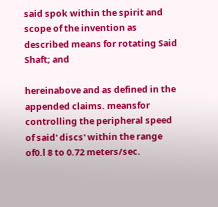said spok within the spirit and scope of the invention as described means for rotating Said Shaft; and

hereinabove and as defined in the appended claims. meansfor controlling the peripheral speed of said' discs' within the range of0.l 8 to 0.72 meters/sec.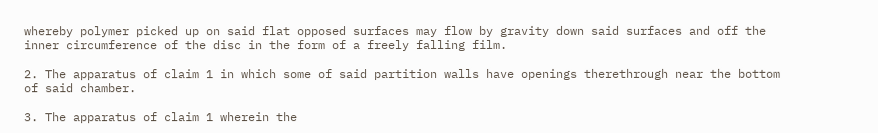whereby polymer picked up on said flat opposed surfaces may flow by gravity down said surfaces and off the inner circumference of the disc in the form of a freely falling film.

2. The apparatus of claim 1 in which some of said partition walls have openings therethrough near the bottom of said chamber.

3. The apparatus of claim 1 wherein the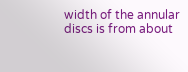width of the annular discs is from about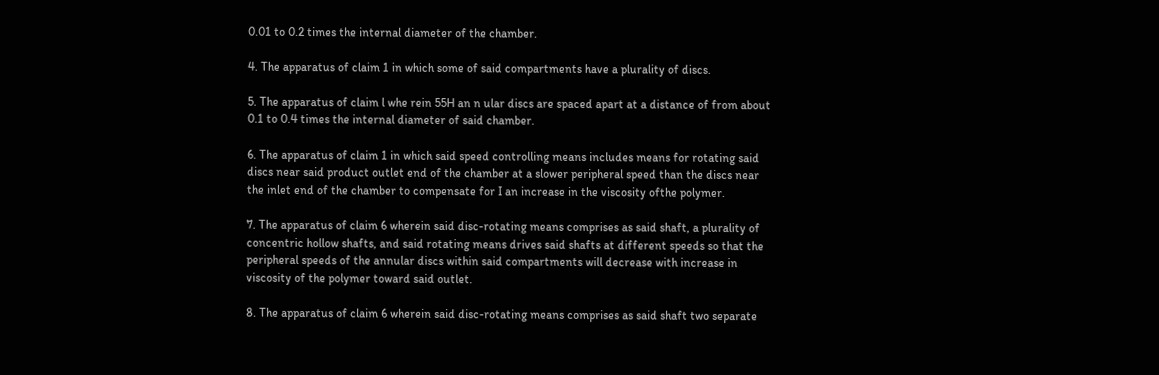0.01 to 0.2 times the internal diameter of the chamber.

4. The apparatus of claim 1 in which some of said compartments have a plurality of discs.

5. The apparatus of claim l whe rein 55H an n ular discs are spaced apart at a distance of from about 0.1 to 0.4 times the internal diameter of said chamber.

6. The apparatus of claim 1 in which said speed controlling means includes means for rotating said discs near said product outlet end of the chamber at a slower peripheral speed than the discs near the inlet end of the chamber to compensate for I an increase in the viscosity ofthe polymer.

7. The apparatus of claim 6 wherein said disc-rotating means comprises as said shaft, a plurality of concentric hollow shafts, and said rotating means drives said shafts at different speeds so that the peripheral speeds of the annular discs within said compartments will decrease with increase in viscosity of the polymer toward said outlet.

8. The apparatus of claim 6 wherein said disc-rotating means comprises as said shaft two separate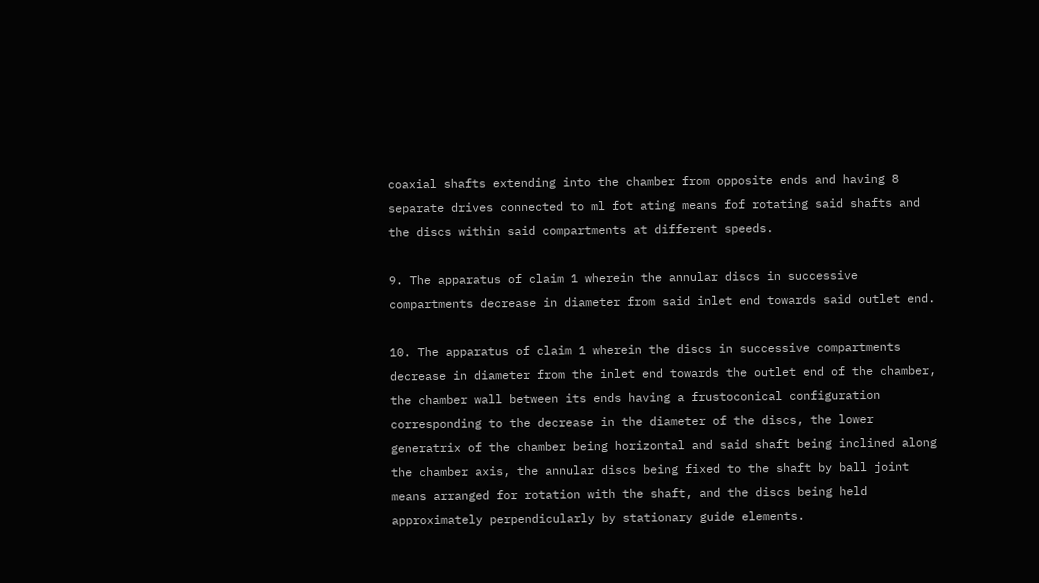coaxial shafts extending into the chamber from opposite ends and having 8 separate drives connected to ml fot ating means fof rotating said shafts and the discs within said compartments at different speeds.

9. The apparatus of claim 1 wherein the annular discs in successive compartments decrease in diameter from said inlet end towards said outlet end.

10. The apparatus of claim 1 wherein the discs in successive compartments decrease in diameter from the inlet end towards the outlet end of the chamber, the chamber wall between its ends having a frustoconical configuration corresponding to the decrease in the diameter of the discs, the lower generatrix of the chamber being horizontal and said shaft being inclined along the chamber axis, the annular discs being fixed to the shaft by ball joint means arranged for rotation with the shaft, and the discs being held approximately perpendicularly by stationary guide elements.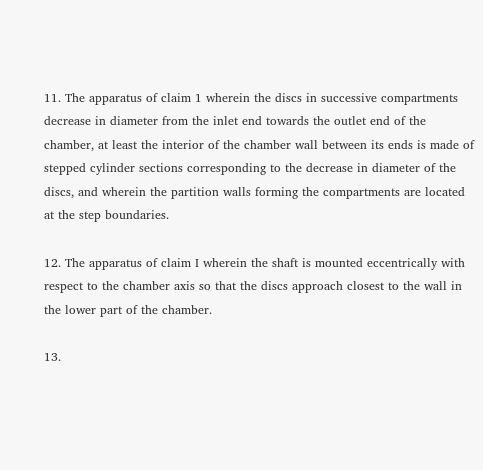11. The apparatus of claim 1 wherein the discs in successive compartments decrease in diameter from the inlet end towards the outlet end of the chamber, at least the interior of the chamber wall between its ends is made of stepped cylinder sections corresponding to the decrease in diameter of the discs, and wherein the partition walls forming the compartments are located at the step boundaries.

12. The apparatus of claim I wherein the shaft is mounted eccentrically with respect to the chamber axis so that the discs approach closest to the wall in the lower part of the chamber.

13.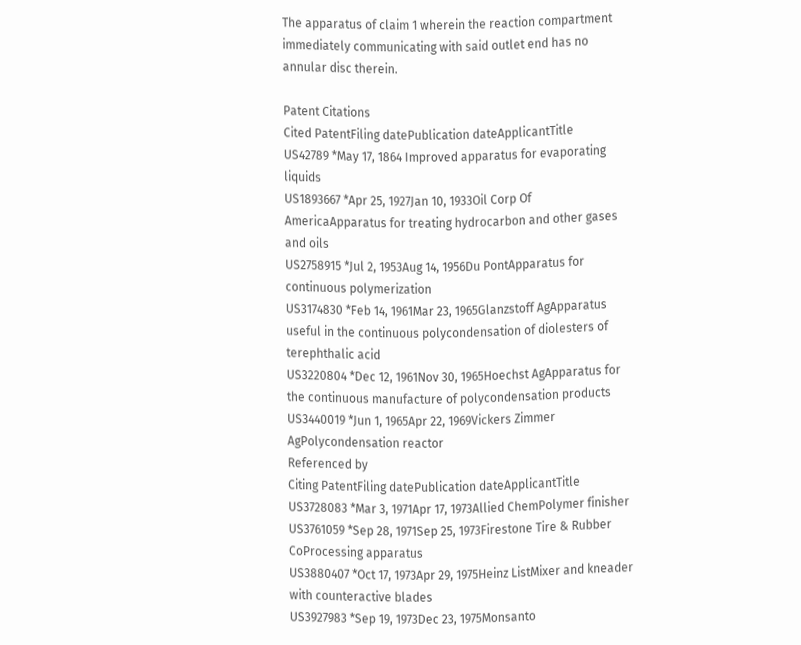The apparatus of claim 1 wherein the reaction compartment immediately communicating with said outlet end has no annular disc therein.

Patent Citations
Cited PatentFiling datePublication dateApplicantTitle
US42789 *May 17, 1864 Improved apparatus for evaporating liquids
US1893667 *Apr 25, 1927Jan 10, 1933Oil Corp Of AmericaApparatus for treating hydrocarbon and other gases and oils
US2758915 *Jul 2, 1953Aug 14, 1956Du PontApparatus for continuous polymerization
US3174830 *Feb 14, 1961Mar 23, 1965Glanzstoff AgApparatus useful in the continuous polycondensation of diolesters of terephthalic acid
US3220804 *Dec 12, 1961Nov 30, 1965Hoechst AgApparatus for the continuous manufacture of polycondensation products
US3440019 *Jun 1, 1965Apr 22, 1969Vickers Zimmer AgPolycondensation reactor
Referenced by
Citing PatentFiling datePublication dateApplicantTitle
US3728083 *Mar 3, 1971Apr 17, 1973Allied ChemPolymer finisher
US3761059 *Sep 28, 1971Sep 25, 1973Firestone Tire & Rubber CoProcessing apparatus
US3880407 *Oct 17, 1973Apr 29, 1975Heinz ListMixer and kneader with counteractive blades
US3927983 *Sep 19, 1973Dec 23, 1975Monsanto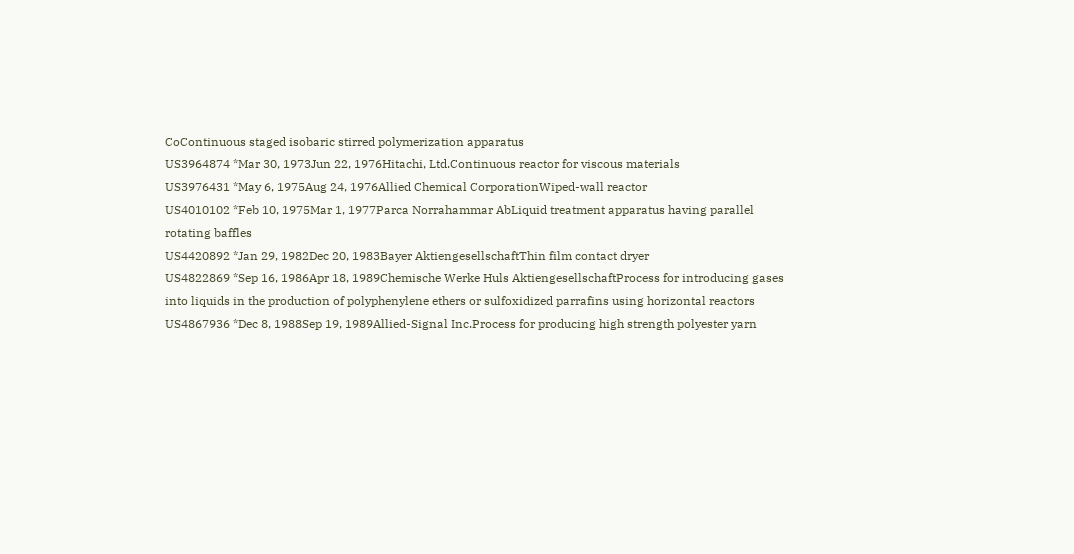CoContinuous staged isobaric stirred polymerization apparatus
US3964874 *Mar 30, 1973Jun 22, 1976Hitachi, Ltd.Continuous reactor for viscous materials
US3976431 *May 6, 1975Aug 24, 1976Allied Chemical CorporationWiped-wall reactor
US4010102 *Feb 10, 1975Mar 1, 1977Parca Norrahammar AbLiquid treatment apparatus having parallel rotating baffles
US4420892 *Jan 29, 1982Dec 20, 1983Bayer AktiengesellschaftThin film contact dryer
US4822869 *Sep 16, 1986Apr 18, 1989Chemische Werke Huls AktiengesellschaftProcess for introducing gases into liquids in the production of polyphenylene ethers or sulfoxidized parrafins using horizontal reactors
US4867936 *Dec 8, 1988Sep 19, 1989Allied-Signal Inc.Process for producing high strength polyester yarn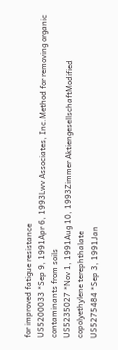for improved fatigue resistance
US5200033 *Sep 9, 1991Apr 6, 1993Lwv Associates, Inc.Method for removing organic contaminants from soils
US5235027 *Nov 1, 1991Aug 10, 1993Zimmer AktiengesellschaftModified copolyethylene terephthalate
US5275484 *Sep 3, 1991Jan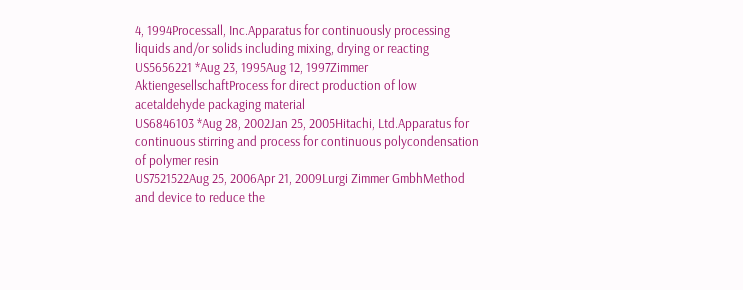4, 1994Processall, Inc.Apparatus for continuously processing liquids and/or solids including mixing, drying or reacting
US5656221 *Aug 23, 1995Aug 12, 1997Zimmer AktiengesellschaftProcess for direct production of low acetaldehyde packaging material
US6846103 *Aug 28, 2002Jan 25, 2005Hitachi, Ltd.Apparatus for continuous stirring and process for continuous polycondensation of polymer resin
US7521522Aug 25, 2006Apr 21, 2009Lurgi Zimmer GmbhMethod and device to reduce the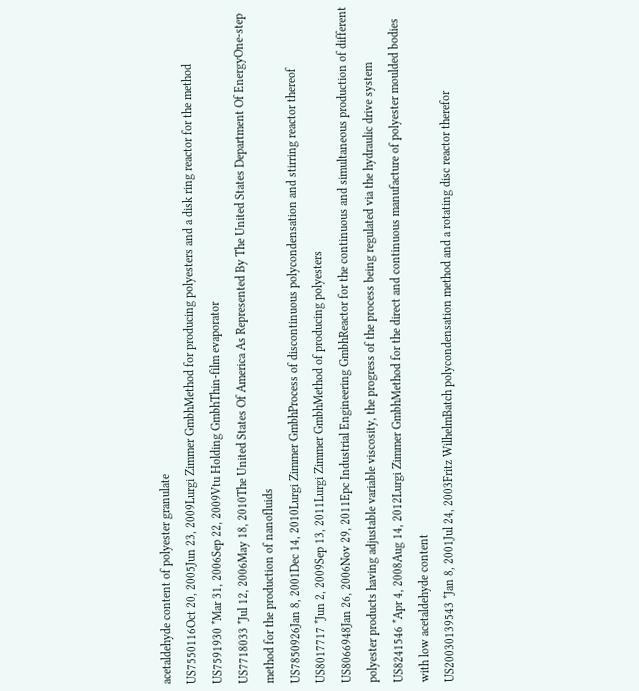acetaldehyde content of polyester granulate
US7550116Oct 20, 2005Jun 23, 2009Lurgi Zimmer GmbhMethod for producing polyesters and a disk ring reactor for the method
US7591930 *Mar 31, 2006Sep 22, 2009Vtu Holding GmbhThin-film evaporator
US7718033 *Jul 12, 2006May 18, 2010The United States Of America As Represented By The United States Department Of EnergyOne-step method for the production of nanofluids
US7850926Jan 8, 2001Dec 14, 2010Lurgi Zimmer GmbhProcess of discontinuous polycondensation and stirring reactor thereof
US8017717 *Jun 2, 2009Sep 13, 2011Lurgi Zimmer GmbhMethod of producing polyesters
US8066948Jan 26, 2006Nov 29, 2011Epc Industrial Engineering GmbhReactor for the continuous and simultaneous production of different polyester products having adjustable variable viscosity, the progress of the process being regulated via the hydraulic drive system
US8241546 *Apr 4, 2008Aug 14, 2012Lurgi Zimmer GmbhMethod for the direct and continuous manufacture of polyester moulded bodies with low acetaldehyde content
US20030139543 *Jan 8, 2001Jul 24, 2003Fritz WilhelmBatch polycondensation method and a rotating disc reactor therefor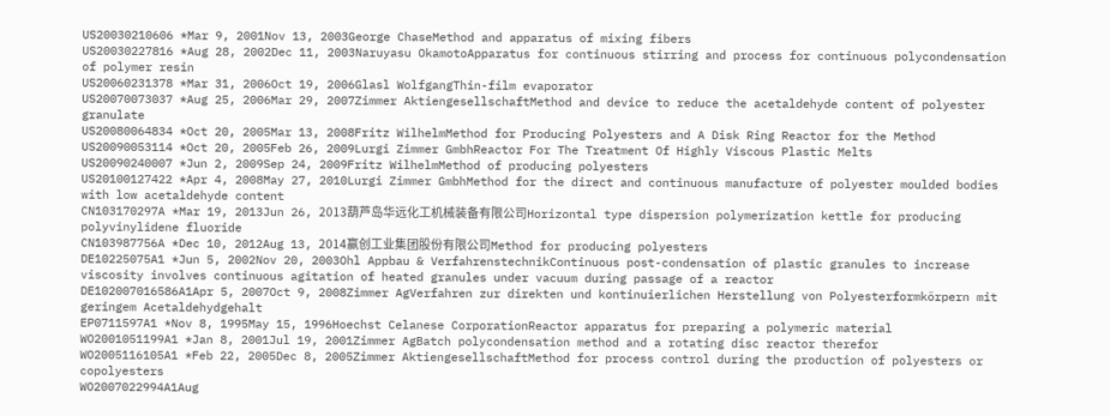US20030210606 *Mar 9, 2001Nov 13, 2003George ChaseMethod and apparatus of mixing fibers
US20030227816 *Aug 28, 2002Dec 11, 2003Naruyasu OkamotoApparatus for continuous stirring and process for continuous polycondensation of polymer resin
US20060231378 *Mar 31, 2006Oct 19, 2006Glasl WolfgangThin-film evaporator
US20070073037 *Aug 25, 2006Mar 29, 2007Zimmer AktiengesellschaftMethod and device to reduce the acetaldehyde content of polyester granulate
US20080064834 *Oct 20, 2005Mar 13, 2008Fritz WilhelmMethod for Producing Polyesters and A Disk Ring Reactor for the Method
US20090053114 *Oct 20, 2005Feb 26, 2009Lurgi Zimmer GmbhReactor For The Treatment Of Highly Viscous Plastic Melts
US20090240007 *Jun 2, 2009Sep 24, 2009Fritz WilhelmMethod of producing polyesters
US20100127422 *Apr 4, 2008May 27, 2010Lurgi Zimmer GmbhMethod for the direct and continuous manufacture of polyester moulded bodies with low acetaldehyde content
CN103170297A *Mar 19, 2013Jun 26, 2013葫芦岛华远化工机械装备有限公司Horizontal type dispersion polymerization kettle for producing polyvinylidene fluoride
CN103987756A *Dec 10, 2012Aug 13, 2014赢创工业集团股份有限公司Method for producing polyesters
DE10225075A1 *Jun 5, 2002Nov 20, 2003Ohl Appbau & VerfahrenstechnikContinuous post-condensation of plastic granules to increase viscosity involves continuous agitation of heated granules under vacuum during passage of a reactor
DE102007016586A1Apr 5, 2007Oct 9, 2008Zimmer AgVerfahren zur direkten und kontinuierlichen Herstellung von Polyesterformkörpern mit geringem Acetaldehydgehalt
EP0711597A1 *Nov 8, 1995May 15, 1996Hoechst Celanese CorporationReactor apparatus for preparing a polymeric material
WO2001051199A1 *Jan 8, 2001Jul 19, 2001Zimmer AgBatch polycondensation method and a rotating disc reactor therefor
WO2005116105A1 *Feb 22, 2005Dec 8, 2005Zimmer AktiengesellschaftMethod for process control during the production of polyesters or copolyesters
WO2007022994A1Aug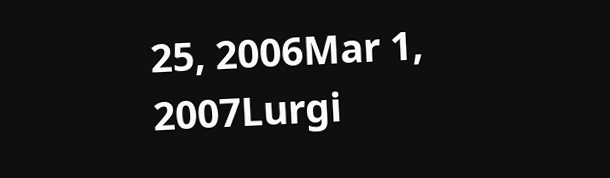25, 2006Mar 1, 2007Lurgi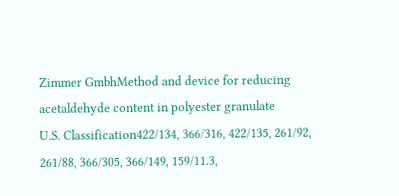Zimmer GmbhMethod and device for reducing acetaldehyde content in polyester granulate
U.S. Classification422/134, 366/316, 422/135, 261/92, 261/88, 366/305, 366/149, 159/11.3,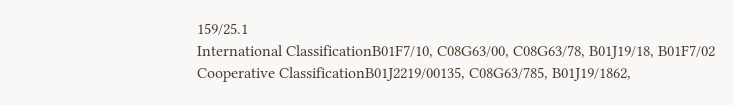159/25.1
International ClassificationB01F7/10, C08G63/00, C08G63/78, B01J19/18, B01F7/02
Cooperative ClassificationB01J2219/00135, C08G63/785, B01J19/1862,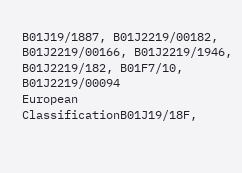B01J19/1887, B01J2219/00182, B01J2219/00166, B01J2219/1946, B01J2219/182, B01F7/10, B01J2219/00094
European ClassificationB01J19/18F,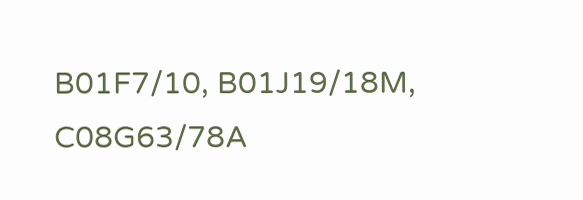B01F7/10, B01J19/18M, C08G63/78A